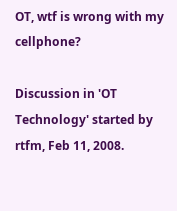OT, wtf is wrong with my cellphone?

Discussion in 'OT Technology' started by rtfm, Feb 11, 2008.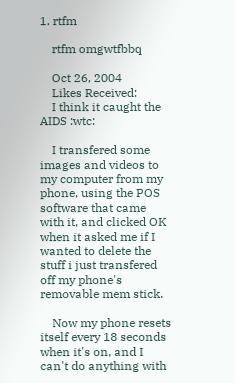1. rtfm

    rtfm omgwtfbbq

    Oct 26, 2004
    Likes Received:
    I think it caught the AIDS :wtc:

    I transfered some images and videos to my computer from my phone, using the POS software that came with it, and clicked OK when it asked me if I wanted to delete the stuff i just transfered off my phone's removable mem stick.

    Now my phone resets itself every 18 seconds when it's on, and I can't do anything with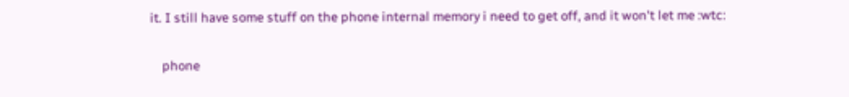it. I still have some stuff on the phone internal memory i need to get off, and it won't let me :wtc:

    phone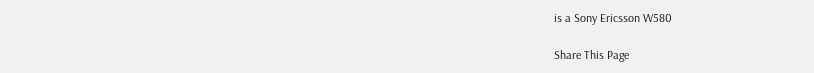is a Sony Ericsson W580

Share This Page